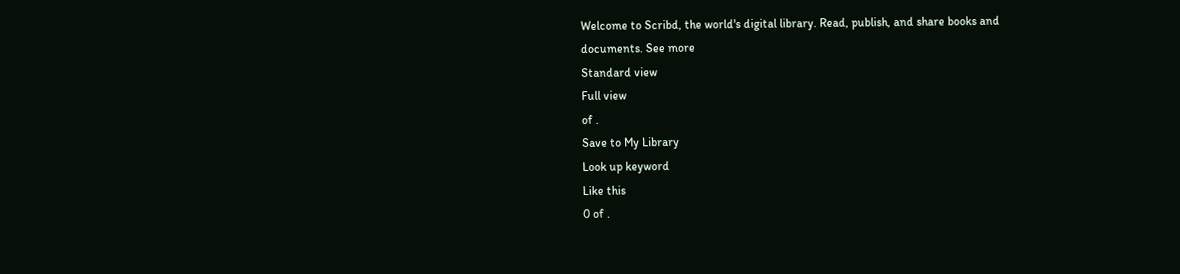Welcome to Scribd, the world's digital library. Read, publish, and share books and documents. See more
Standard view
Full view
of .
Save to My Library
Look up keyword
Like this
0 of .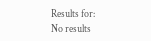Results for:
No results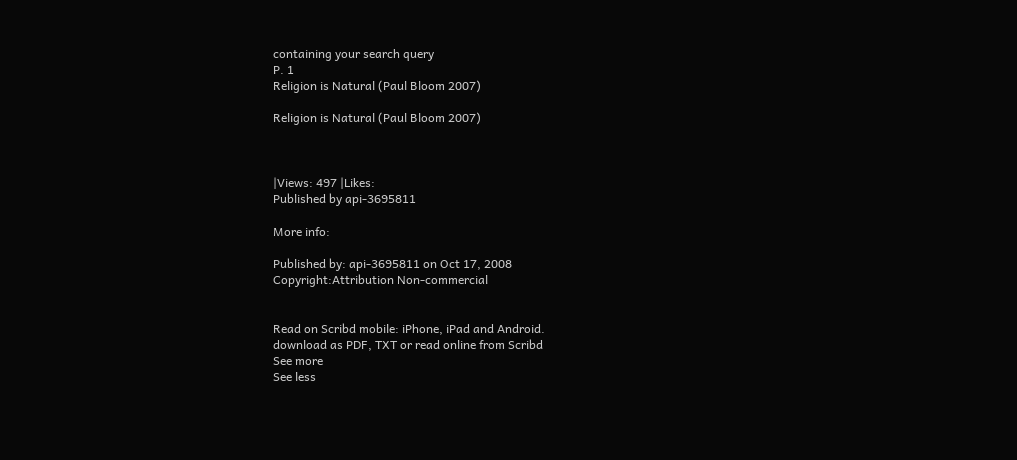containing your search query
P. 1
Religion is Natural (Paul Bloom 2007)

Religion is Natural (Paul Bloom 2007)



|Views: 497 |Likes:
Published by api-3695811

More info:

Published by: api-3695811 on Oct 17, 2008
Copyright:Attribution Non-commercial


Read on Scribd mobile: iPhone, iPad and Android.
download as PDF, TXT or read online from Scribd
See more
See less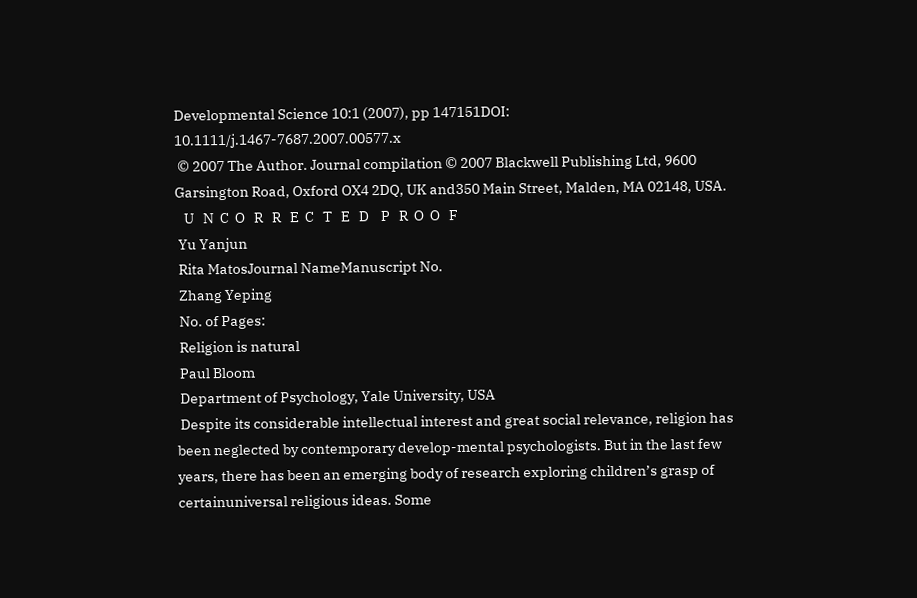Developmental Science 10:1 (2007), pp 147151DOI: 10.1111/j.1467-7687.2007.00577.x
 © 2007 The Author. Journal compilation © 2007 Blackwell Publishing Ltd, 9600 Garsington Road, Oxford OX4 2DQ, UK and350 Main Street, Malden, MA 02148, USA.
   U   N  C  O   R   R   E  C   T   E   D    P   R  O  O   F
 Yu Yanjun
 Rita MatosJournal NameManuscript No.
 Zhang Yeping
 No. of Pages:
 Religion is natural
 Paul Bloom
 Department of Psychology, Yale University, USA
 Despite its considerable intellectual interest and great social relevance, religion has been neglected by contemporary develop-mental psychologists. But in the last few years, there has been an emerging body of research exploring children’s grasp of certainuniversal religious ideas. Some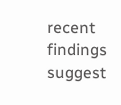recent findings suggest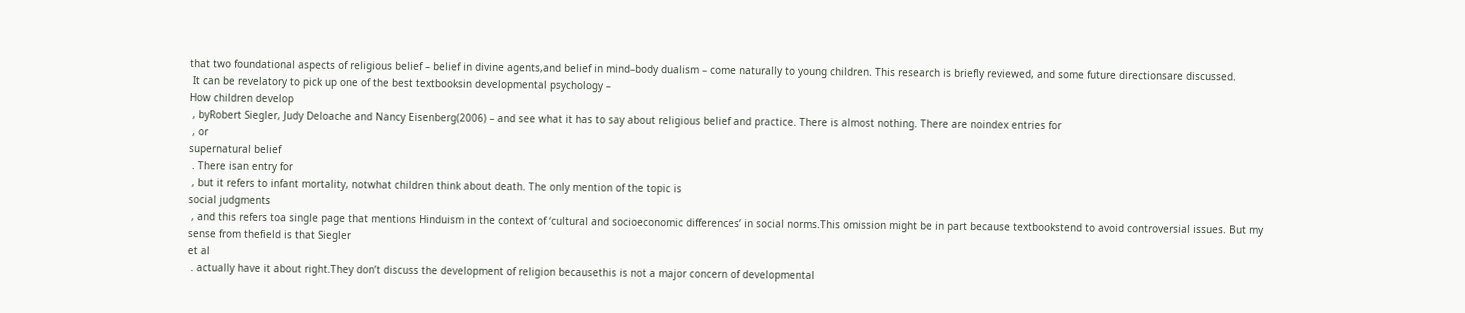that two foundational aspects of religious belief – belief in divine agents,and belief in mind–body dualism – come naturally to young children. This research is briefly reviewed, and some future directionsare discussed.
 It can be revelatory to pick up one of the best textbooksin developmental psychology –
How children develop
 , byRobert Siegler, Judy Deloache and Nancy Eisenberg(2006) – and see what it has to say about religious belief and practice. There is almost nothing. There are noindex entries for
 , or
supernatural belief
 . There isan entry for
 , but it refers to infant mortality, notwhat children think about death. The only mention of the topic is
social judgments
 , and this refers toa single page that mentions Hinduism in the context of ‘cultural and socioeconomic differences’ in social norms.This omission might be in part because textbookstend to avoid controversial issues. But my sense from thefield is that Siegler
et al
 . actually have it about right.They don’t discuss the development of religion becausethis is not a major concern of developmental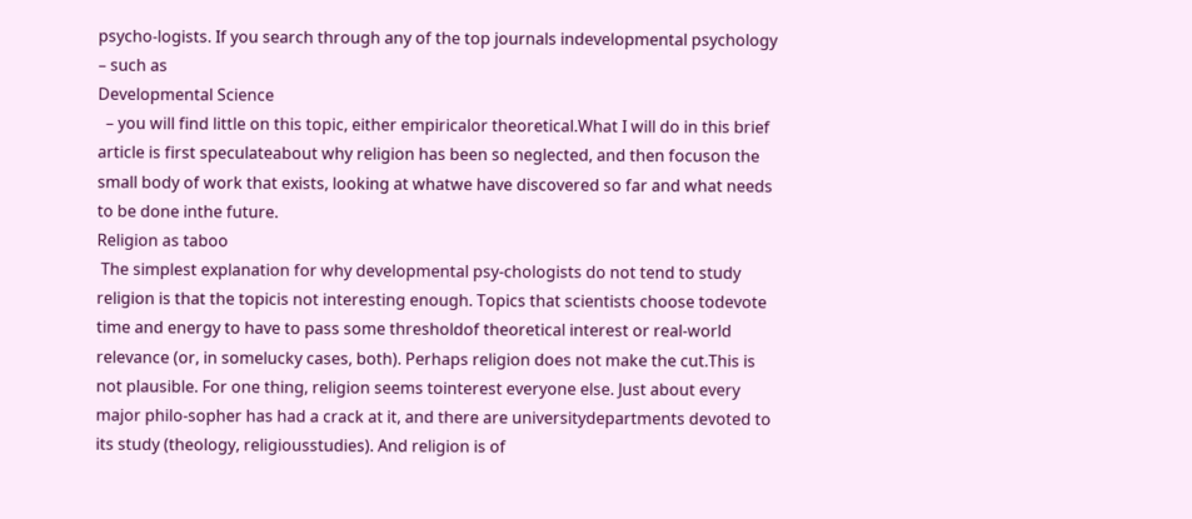psycho-logists. If you search through any of the top journals indevelopmental psychology – such as
Developmental Science
  – you will find little on this topic, either empiricalor theoretical.What I will do in this brief article is first speculateabout why religion has been so neglected, and then focuson the small body of work that exists, looking at whatwe have discovered so far and what needs to be done inthe future.
Religion as taboo
 The simplest explanation for why developmental psy-chologists do not tend to study religion is that the topicis not interesting enough. Topics that scientists choose todevote time and energy to have to pass some thresholdof theoretical interest or real-world relevance (or, in somelucky cases, both). Perhaps religion does not make the cut.This is not plausible. For one thing, religion seems tointerest everyone else. Just about every major philo-sopher has had a crack at it, and there are universitydepartments devoted to its study (theology, religiousstudies). And religion is of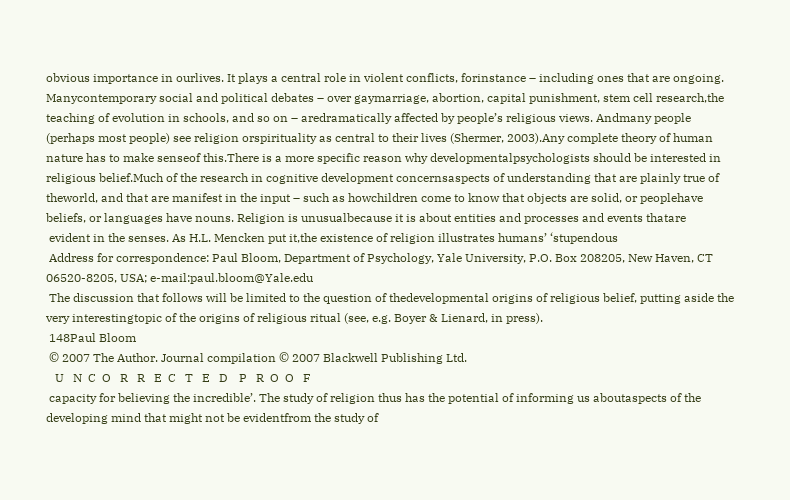obvious importance in ourlives. It plays a central role in violent conflicts, forinstance – including ones that are ongoing. Manycontemporary social and political debates – over gaymarriage, abortion, capital punishment, stem cell research,the teaching of evolution in schools, and so on – aredramatically affected by people’s religious views. Andmany people (perhaps most people) see religion orspirituality as central to their lives (Shermer, 2003).Any complete theory of human nature has to make senseof this.There is a more specific reason why developmentalpsychologists should be interested in religious belief.Much of the research in cognitive development concernsaspects of understanding that are plainly true of theworld, and that are manifest in the input – such as howchildren come to know that objects are solid, or peoplehave beliefs, or languages have nouns. Religion is unusualbecause it is about entities and processes and events thatare
 evident in the senses. As H.L. Mencken put it,the existence of religion illustrates humans’ ‘stupendous
 Address for correspondence: Paul Bloom, Department of Psychology, Yale University, P.O. Box 208205, New Haven, CT 06520-8205, USA; e-mail:paul.bloom@Yale.edu
 The discussion that follows will be limited to the question of thedevelopmental origins of religious belief, putting aside the very interestingtopic of the origins of religious ritual (see, e.g. Boyer & Lienard, in press).
 148Paul Bloom
 © 2007 The Author. Journal compilation © 2007 Blackwell Publishing Ltd.
   U   N  C  O   R   R   E  C   T   E   D    P   R  O  O   F
 capacity for believing the incredible’. The study of religion thus has the potential of informing us aboutaspects of the developing mind that might not be evidentfrom the study of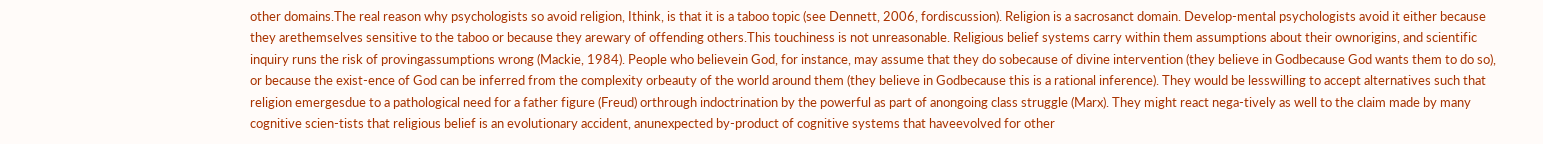other domains.The real reason why psychologists so avoid religion, Ithink, is that it is a taboo topic (see Dennett, 2006, fordiscussion). Religion is a sacrosanct domain. Develop-mental psychologists avoid it either because they arethemselves sensitive to the taboo or because they arewary of offending others.This touchiness is not unreasonable. Religious belief systems carry within them assumptions about their ownorigins, and scientific inquiry runs the risk of provingassumptions wrong (Mackie, 1984). People who believein God, for instance, may assume that they do sobecause of divine intervention (they believe in Godbecause God wants them to do so), or because the exist-ence of God can be inferred from the complexity orbeauty of the world around them (they believe in Godbecause this is a rational inference). They would be lesswilling to accept alternatives such that religion emergesdue to a pathological need for a father figure (Freud) orthrough indoctrination by the powerful as part of anongoing class struggle (Marx). They might react nega-tively as well to the claim made by many cognitive scien-tists that religious belief is an evolutionary accident, anunexpected by-product of cognitive systems that haveevolved for other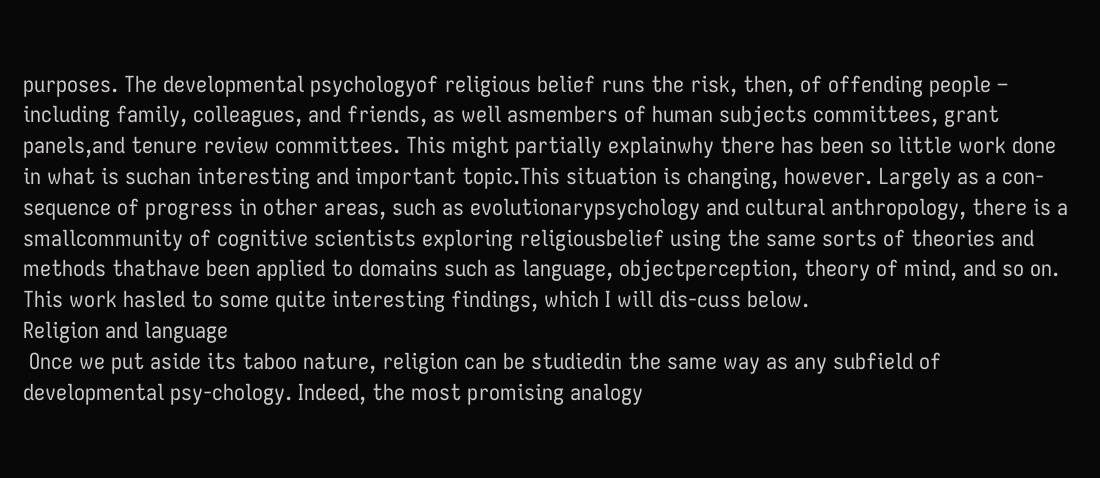purposes. The developmental psychologyof religious belief runs the risk, then, of offending people – including family, colleagues, and friends, as well asmembers of human subjects committees, grant panels,and tenure review committees. This might partially explainwhy there has been so little work done in what is suchan interesting and important topic.This situation is changing, however. Largely as a con-sequence of progress in other areas, such as evolutionarypsychology and cultural anthropology, there is a smallcommunity of cognitive scientists exploring religiousbelief using the same sorts of theories and methods thathave been applied to domains such as language, objectperception, theory of mind, and so on. This work hasled to some quite interesting findings, which I will dis-cuss below.
Religion and language
 Once we put aside its taboo nature, religion can be studiedin the same way as any subfield of developmental psy-chology. Indeed, the most promising analogy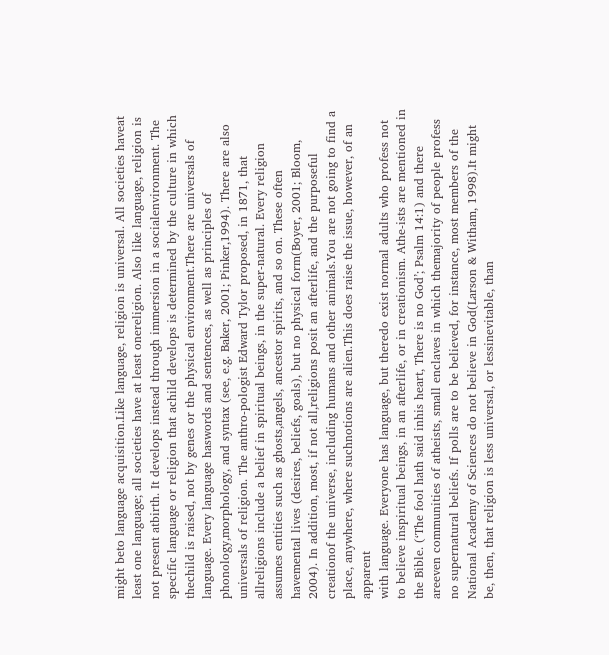might beto language acquisition.Like language, religion is universal. All societies haveat least one language; all societies have at least onereligion. Also like language, religion is not present atbirth. It develops instead through immersion in a socialenvironment. The specific language or religion that achild develops is determined by the culture in which thechild is raised, not by genes or the physical environment.There are universals of language. Every language haswords and sentences, as well as principles of phonology,morphology, and syntax (see, e.g. Baker, 2001; Pinker,1994). There are also universals of religion. The anthro-pologist Edward Tylor proposed, in 1871, that allreligions include a belief in spiritual beings, in the super-natural. Every religion assumes entities such as ghosts,angels, ancestor spirits, and so on. These often havemental lives (desires, beliefs, goals), but no physical form(Boyer, 2001; Bloom, 2004). In addition, most, if not all,religions posit an afterlife, and the purposeful creationof the universe, including humans and other animals.You are not going to find a place, anywhere, where suchnotions are alien.This does raise the issue, however, of an apparent
with language. Everyone has language, but theredo exist normal adults who profess not to believe inspiritual beings, in an afterlife, or in creationism. Athe-ists are mentioned in the Bible. (‘The fool hath said inhis heart, There is no God’; Psalm 14:1) and there areeven communities of atheists, small enclaves in which themajority of people profess no supernatural beliefs. If polls are to be believed, for instance, most members of the National Academy of Sciences do not believe in God(Larson & Witham, 1998).It might be, then, that religion is less universal, or lessinevitable, than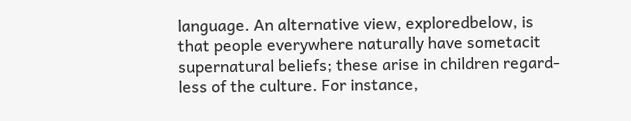language. An alternative view, exploredbelow, is that people everywhere naturally have sometacit supernatural beliefs; these arise in children regard-less of the culture. For instance,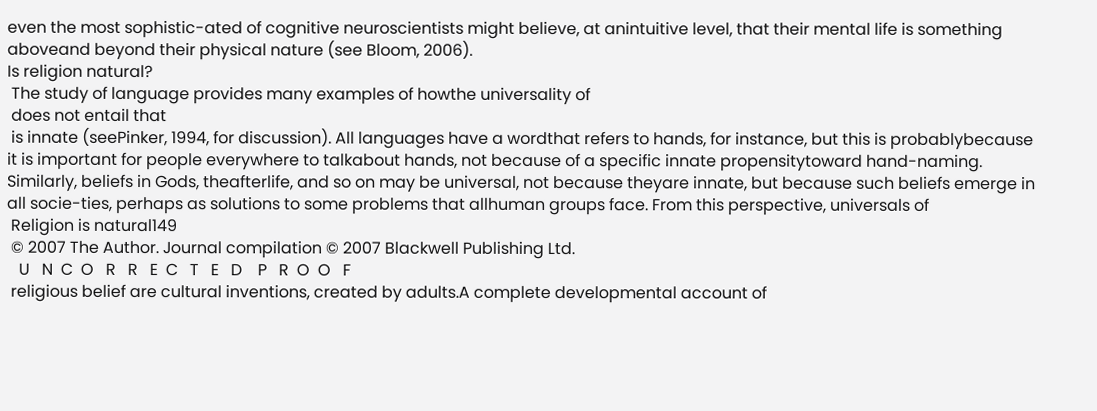even the most sophistic-ated of cognitive neuroscientists might believe, at anintuitive level, that their mental life is something aboveand beyond their physical nature (see Bloom, 2006).
Is religion natural?
 The study of language provides many examples of howthe universality of
 does not entail that
 is innate (seePinker, 1994, for discussion). All languages have a wordthat refers to hands, for instance, but this is probablybecause it is important for people everywhere to talkabout hands, not because of a specific innate propensitytoward hand-naming. Similarly, beliefs in Gods, theafterlife, and so on may be universal, not because theyare innate, but because such beliefs emerge in all socie-ties, perhaps as solutions to some problems that allhuman groups face. From this perspective, universals of
 Religion is natural149
 © 2007 The Author. Journal compilation © 2007 Blackwell Publishing Ltd.
   U   N  C  O   R   R   E  C   T   E   D    P   R  O  O   F
 religious belief are cultural inventions, created by adults.A complete developmental account of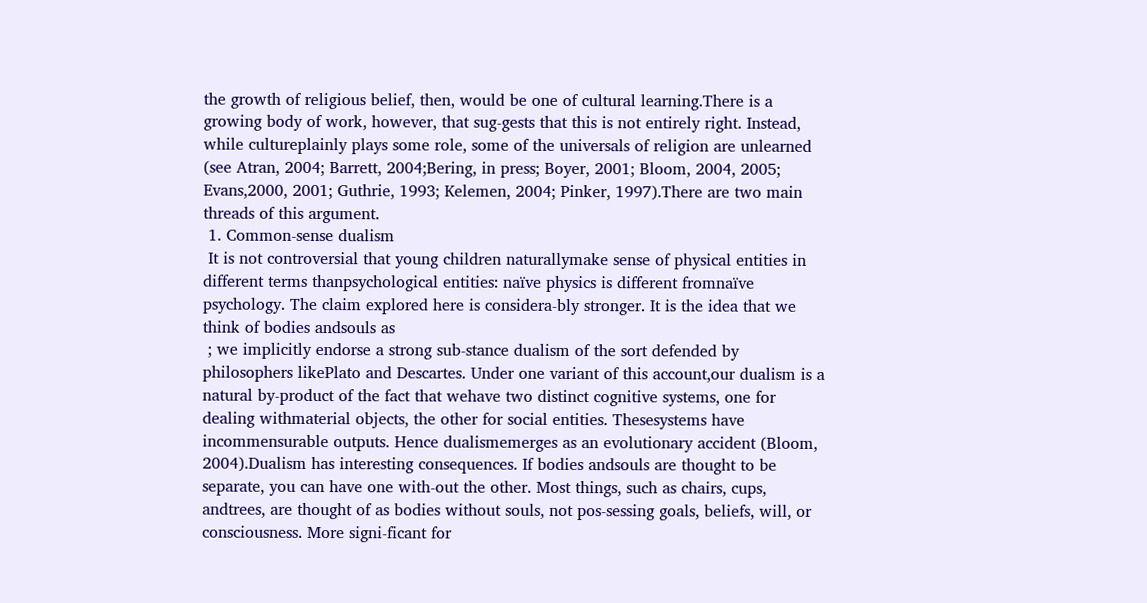the growth of religious belief, then, would be one of cultural learning.There is a growing body of work, however, that sug-gests that this is not entirely right. Instead, while cultureplainly plays some role, some of the universals of religion are unlearned (see Atran, 2004; Barrett, 2004;Bering, in press; Boyer, 2001; Bloom, 2004, 2005; Evans,2000, 2001; Guthrie, 1993; Kelemen, 2004; Pinker, 1997).There are two main threads of this argument.
 1. Common-sense dualism
 It is not controversial that young children naturallymake sense of physical entities in different terms thanpsychological entities: naïve physics is different fromnaïve psychology. The claim explored here is considera-bly stronger. It is the idea that we think of bodies andsouls as
 ; we implicitly endorse a strong sub-stance dualism of the sort defended by philosophers likePlato and Descartes. Under one variant of this account,our dualism is a natural by-product of the fact that wehave two distinct cognitive systems, one for dealing withmaterial objects, the other for social entities. Thesesystems have incommensurable outputs. Hence dualismemerges as an evolutionary accident (Bloom, 2004).Dualism has interesting consequences. If bodies andsouls are thought to be separate, you can have one with-out the other. Most things, such as chairs, cups, andtrees, are thought of as bodies without souls, not pos-sessing goals, beliefs, will, or consciousness. More signi-ficant for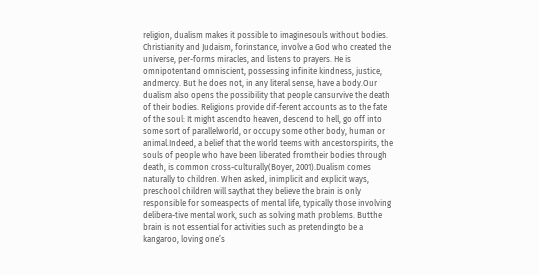religion, dualism makes it possible to imaginesouls without bodies. Christianity and Judaism, forinstance, involve a God who created the universe, per-forms miracles, and listens to prayers. He is omnipotentand omniscient, possessing infinite kindness, justice, andmercy. But he does not, in any literal sense, have a body.Our dualism also opens the possibility that people cansurvive the death of their bodies. Religions provide dif-ferent accounts as to the fate of the soul: It might ascendto heaven, descend to hell, go off into some sort of parallelworld, or occupy some other body, human or animal.Indeed, a belief that the world teems with ancestorspirits, the souls of people who have been liberated fromtheir bodies through death, is common cross-culturally(Boyer, 2001).Dualism comes naturally to children. When asked, inimplicit and explicit ways, preschool children will saythat they believe the brain is only responsible for someaspects of mental life, typically those involving delibera-tive mental work, such as solving math problems. Butthe brain is not essential for activities such as pretendingto be a kangaroo, loving one’s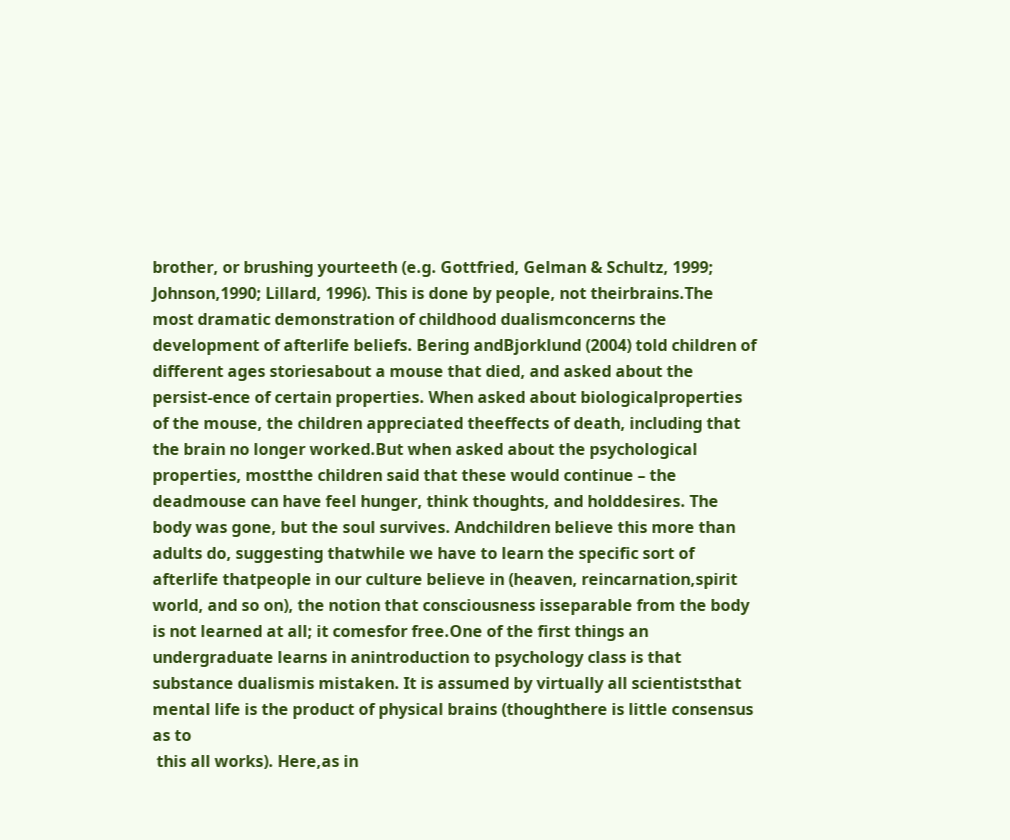brother, or brushing yourteeth (e.g. Gottfried, Gelman & Schultz, 1999; Johnson,1990; Lillard, 1996). This is done by people, not theirbrains.The most dramatic demonstration of childhood dualismconcerns the development of afterlife beliefs. Bering andBjorklund (2004) told children of different ages storiesabout a mouse that died, and asked about the persist-ence of certain properties. When asked about biologicalproperties of the mouse, the children appreciated theeffects of death, including that the brain no longer worked.But when asked about the psychological properties, mostthe children said that these would continue – the deadmouse can have feel hunger, think thoughts, and holddesires. The body was gone, but the soul survives. Andchildren believe this more than adults do, suggesting thatwhile we have to learn the specific sort of afterlife thatpeople in our culture believe in (heaven, reincarnation,spirit world, and so on), the notion that consciousness isseparable from the body is not learned at all; it comesfor free.One of the first things an undergraduate learns in anintroduction to psychology class is that substance dualismis mistaken. It is assumed by virtually all scientiststhat mental life is the product of physical brains (thoughthere is little consensus as to
 this all works). Here,as in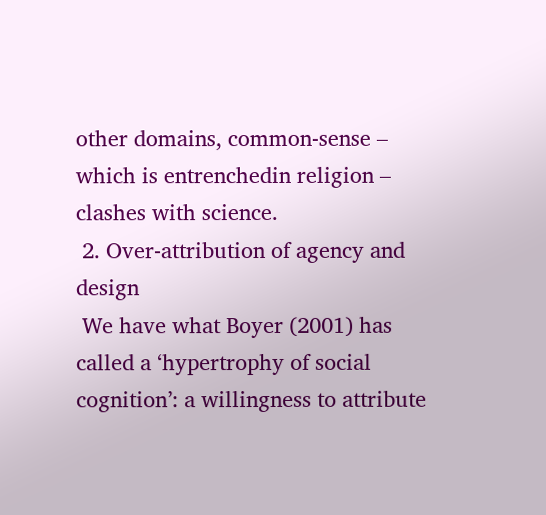other domains, common-sense – which is entrenchedin religion – clashes with science.
 2. Over-attribution of agency and design
 We have what Boyer (2001) has called a ‘hypertrophy of social cognition’: a willingness to attribute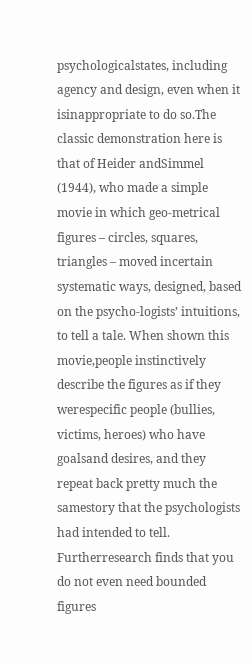psychologicalstates, including agency and design, even when it isinappropriate to do so.The classic demonstration here is that of Heider andSimmel (1944), who made a simple movie in which geo-metrical figures – circles, squares, triangles – moved incertain systematic ways, designed, based on the psycho-logists’ intuitions, to tell a tale. When shown this movie,people instinctively describe the figures as if they werespecific people (bullies, victims, heroes) who have goalsand desires, and they repeat back pretty much the samestory that the psychologists had intended to tell. Furtherresearch finds that you do not even need bounded figures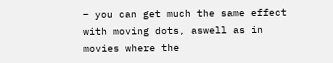– you can get much the same effect with moving dots, aswell as in movies where the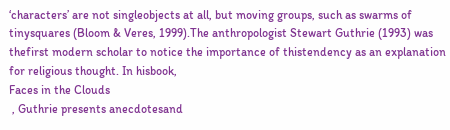‘characters’ are not singleobjects at all, but moving groups, such as swarms of tinysquares (Bloom & Veres, 1999).The anthropologist Stewart Guthrie (1993) was thefirst modern scholar to notice the importance of thistendency as an explanation for religious thought. In hisbook,
Faces in the Clouds
 , Guthrie presents anecdotesand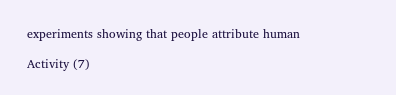experiments showing that people attribute human

Activity (7)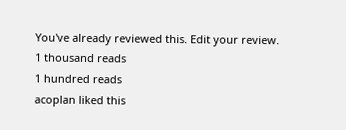You've already reviewed this. Edit your review.
1 thousand reads
1 hundred reads
acoplan liked this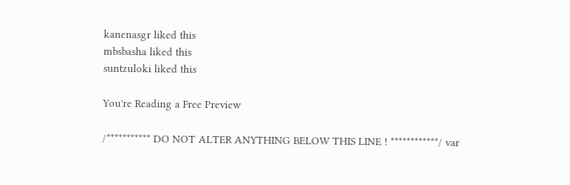kanenasgr liked this
mbsbasha liked this
suntzuloki liked this

You're Reading a Free Preview

/*********** DO NOT ALTER ANYTHING BELOW THIS LINE ! ************/ var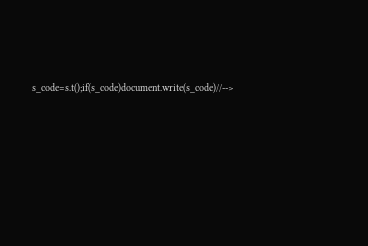s_code=s.t();if(s_code)document.write(s_code)//-->